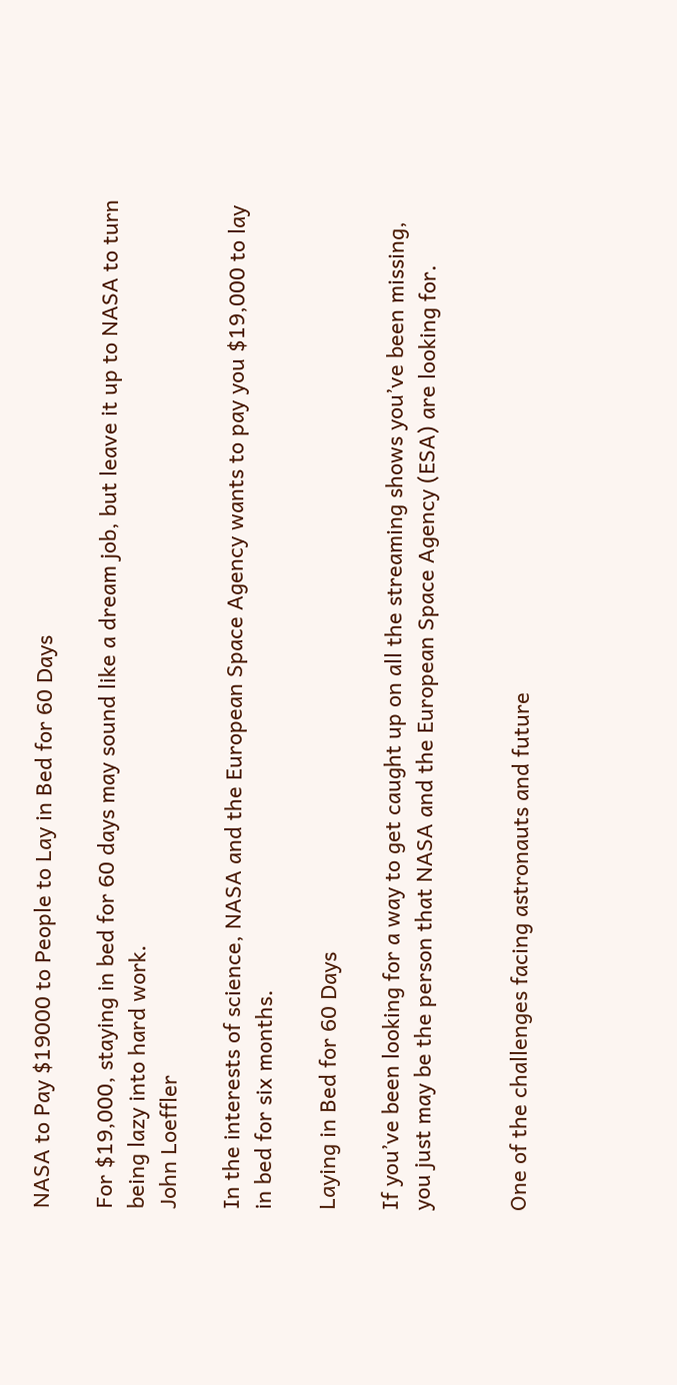NASA to Pay $19000 to People to Lay in Bed for 60 Days

For $19,000, staying in bed for 60 days may sound like a dream job, but leave it up to NASA to turn being lazy into hard work.
John Loeffler

In the interests of science, NASA and the European Space Agency wants to pay you $19,000 to lay in bed for six months.

Laying in Bed for 60 Days

If you’ve been looking for a way to get caught up on all the streaming shows you’ve been missing, you just may be the person that NASA and the European Space Agency (ESA) are looking for.


One of the challenges facing astronauts and future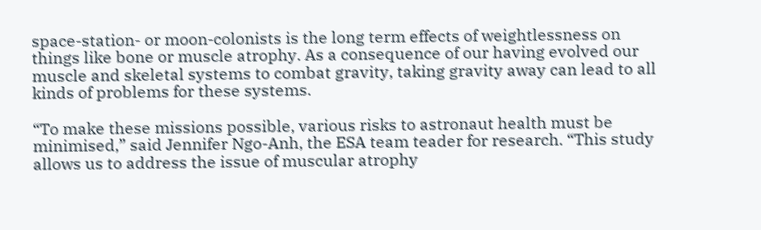space-station- or moon-colonists is the long term effects of weightlessness on things like bone or muscle atrophy. As a consequence of our having evolved our muscle and skeletal systems to combat gravity, taking gravity away can lead to all kinds of problems for these systems.

“To make these missions possible, various risks to astronaut health must be minimised,” said Jennifer Ngo-Anh, the ESA team teader for research. “This study allows us to address the issue of muscular atrophy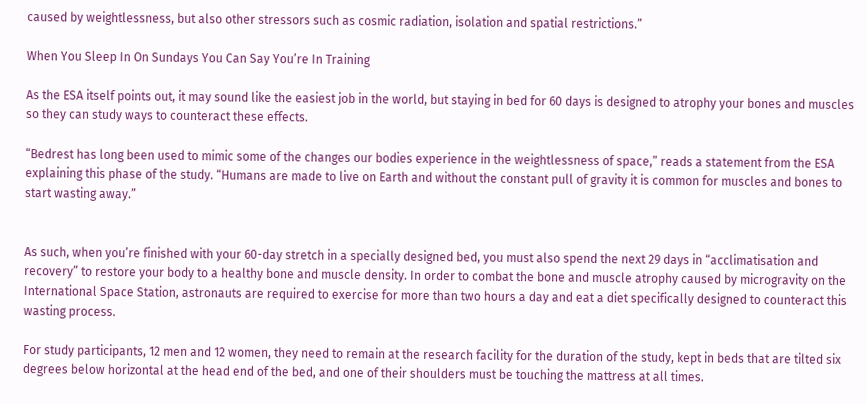caused by weightlessness, but also other stressors such as cosmic radiation, isolation and spatial restrictions.”

When You Sleep In On Sundays You Can Say You’re In Training

As the ESA itself points out, it may sound like the easiest job in the world, but staying in bed for 60 days is designed to atrophy your bones and muscles so they can study ways to counteract these effects.

“Bedrest has long been used to mimic some of the changes our bodies experience in the weightlessness of space,” reads a statement from the ESA explaining this phase of the study. “Humans are made to live on Earth and without the constant pull of gravity it is common for muscles and bones to start wasting away.”


As such, when you’re finished with your 60-day stretch in a specially designed bed, you must also spend the next 29 days in “acclimatisation and recovery” to restore your body to a healthy bone and muscle density. In order to combat the bone and muscle atrophy caused by microgravity on the International Space Station, astronauts are required to exercise for more than two hours a day and eat a diet specifically designed to counteract this wasting process.

For study participants, 12 men and 12 women, they need to remain at the research facility for the duration of the study, kept in beds that are tilted six degrees below horizontal at the head end of the bed, and one of their shoulders must be touching the mattress at all times.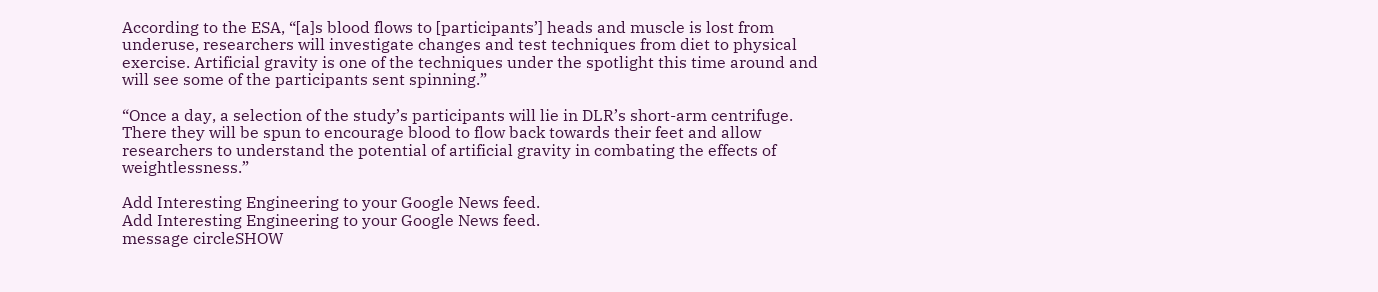According to the ESA, “[a]s blood flows to [participants’] heads and muscle is lost from underuse, researchers will investigate changes and test techniques from diet to physical exercise. Artificial gravity is one of the techniques under the spotlight this time around and will see some of the participants sent spinning.”

“Once a day, a selection of the study’s participants will lie in DLR’s short-arm centrifuge. There they will be spun to encourage blood to flow back towards their feet and allow researchers to understand the potential of artificial gravity in combating the effects of weightlessness.”

Add Interesting Engineering to your Google News feed.
Add Interesting Engineering to your Google News feed.
message circleSHOW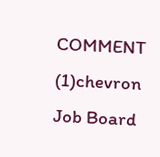COMMENT (1)chevron
Job Board